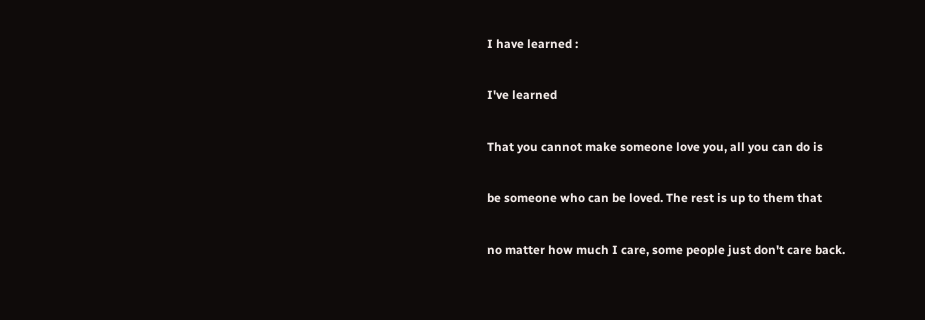I have learned :

I've learned

That you cannot make someone love you, all you can do is

be someone who can be loved. The rest is up to them that

no matter how much I care, some people just don't care back.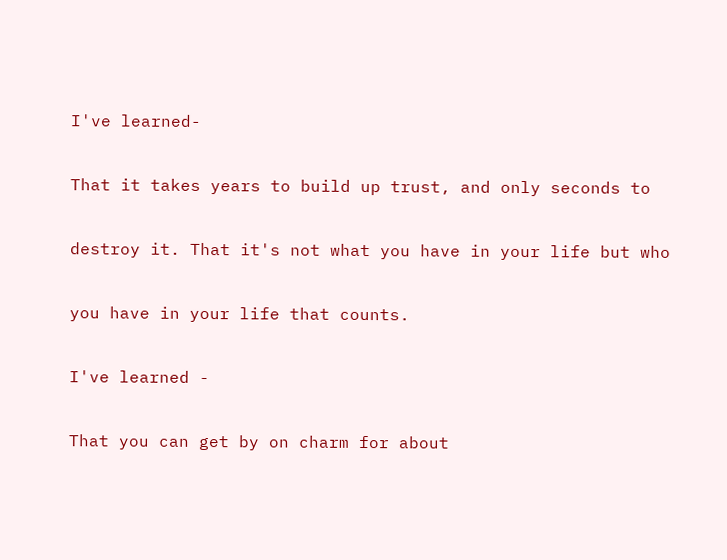I've learned-

That it takes years to build up trust, and only seconds to

destroy it. That it's not what you have in your life but who

you have in your life that counts.

I've learned -

That you can get by on charm for about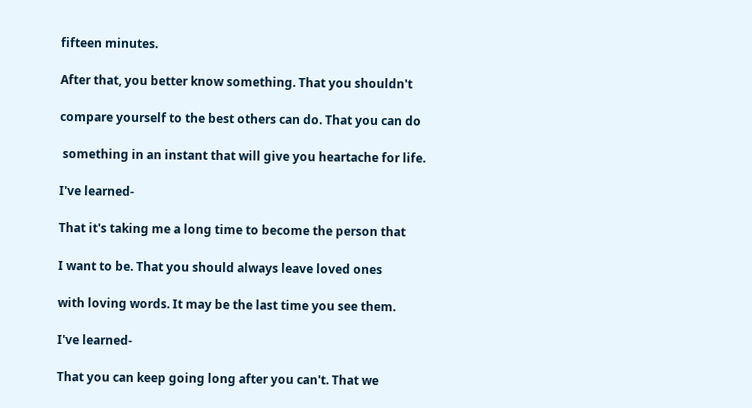fifteen minutes.

After that, you better know something. That you shouldn't

compare yourself to the best others can do. That you can do

 something in an instant that will give you heartache for life.

I've learned-

That it's taking me a long time to become the person that

I want to be. That you should always leave loved ones

with loving words. It may be the last time you see them.

I've learned-

That you can keep going long after you can't. That we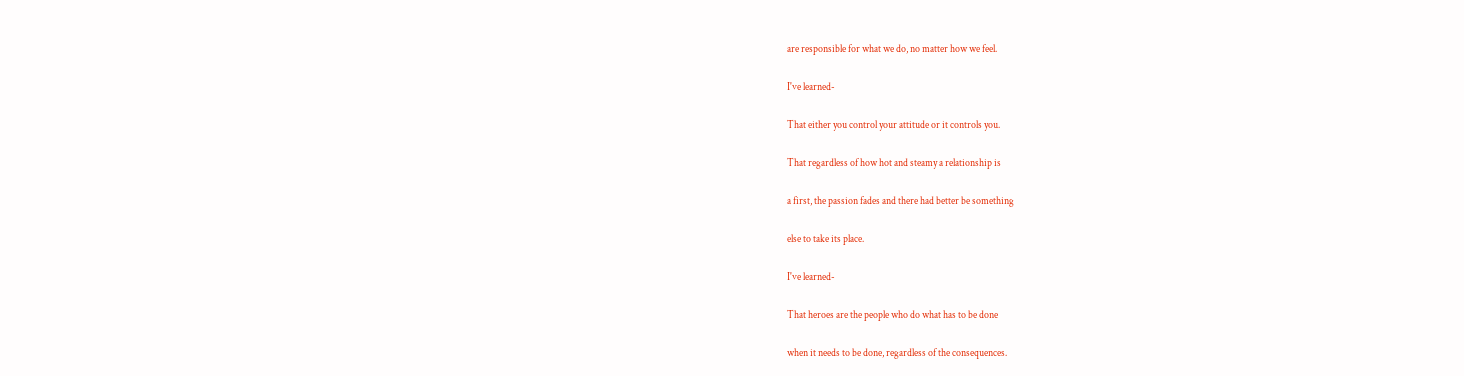are responsible for what we do, no matter how we feel.

I've learned-

That either you control your attitude or it controls you.

That regardless of how hot and steamy a relationship is

a first, the passion fades and there had better be something

else to take its place.

I've learned-

That heroes are the people who do what has to be done

when it needs to be done, regardless of the consequences.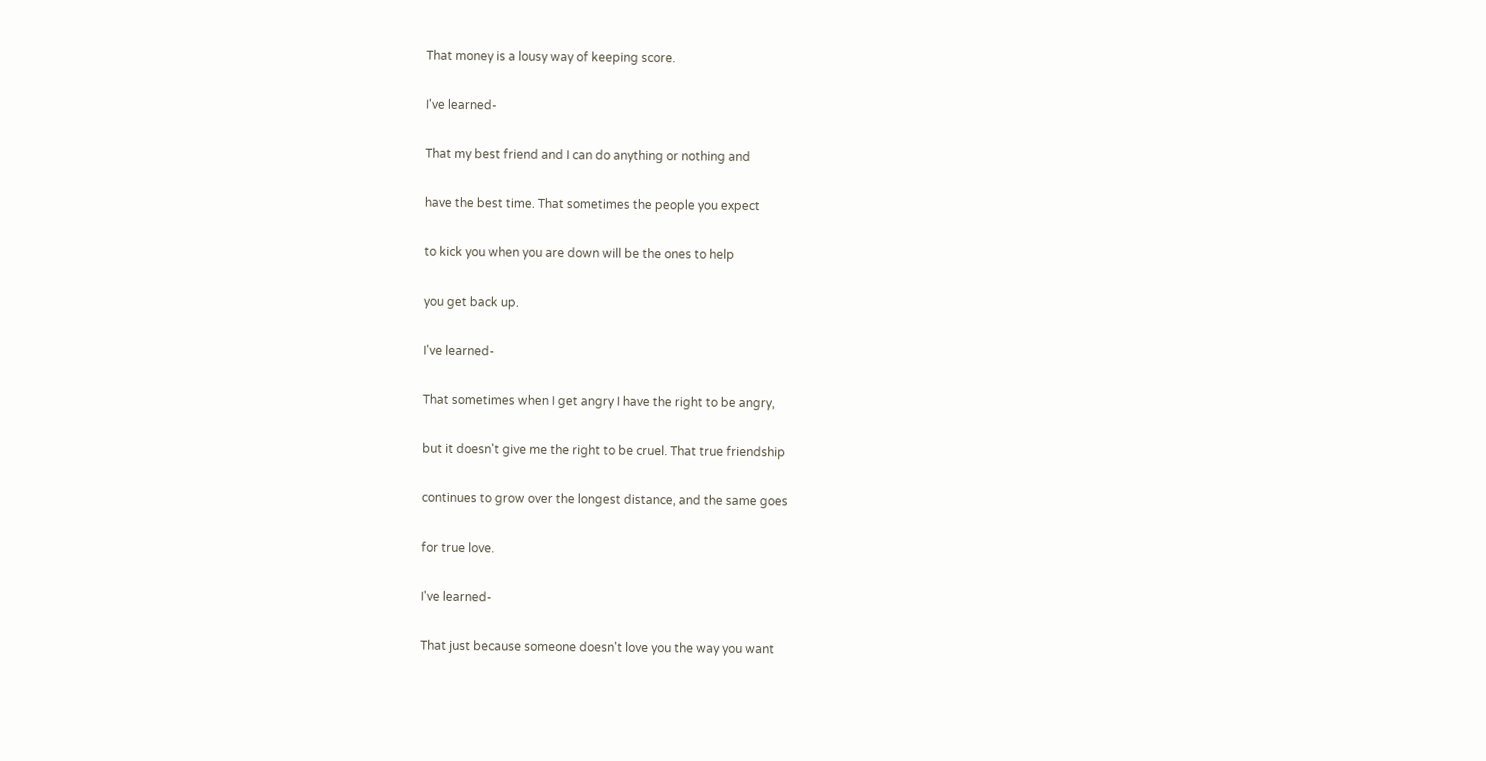That money is a lousy way of keeping score.

I've learned-

That my best friend and I can do anything or nothing and

have the best time. That sometimes the people you expect

to kick you when you are down will be the ones to help

you get back up.

I've learned-

That sometimes when I get angry I have the right to be angry,

but it doesn't give me the right to be cruel. That true friendship

continues to grow over the longest distance, and the same goes

for true love.

I've learned-

That just because someone doesn't love you the way you want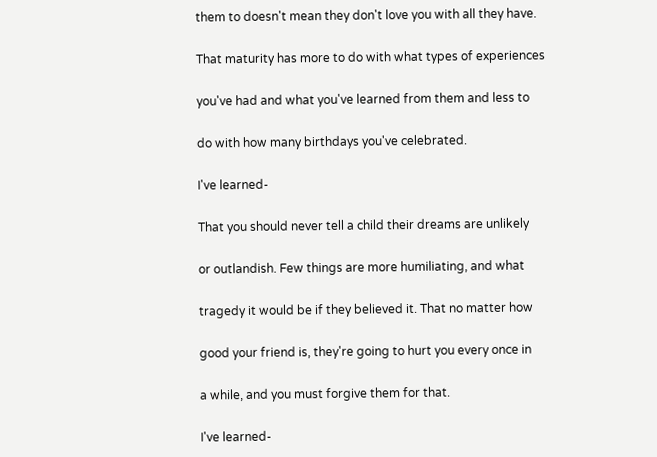them to doesn't mean they don't love you with all they have.

That maturity has more to do with what types of experiences

you've had and what you've learned from them and less to

do with how many birthdays you've celebrated.

I've learned-

That you should never tell a child their dreams are unlikely

or outlandish. Few things are more humiliating, and what

tragedy it would be if they believed it. That no matter how

good your friend is, they're going to hurt you every once in

a while, and you must forgive them for that.

I've learned-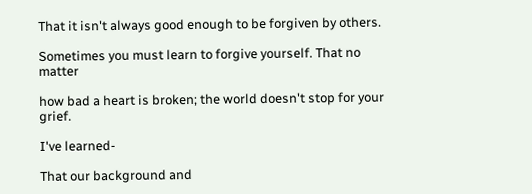That it isn't always good enough to be forgiven by others.

Sometimes you must learn to forgive yourself. That no matter

how bad a heart is broken; the world doesn't stop for your grief.

I've learned-

That our background and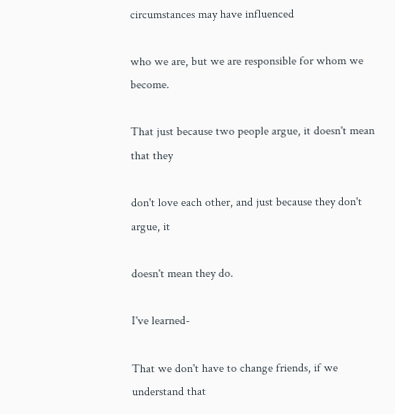circumstances may have influenced

who we are, but we are responsible for whom we become.

That just because two people argue, it doesn't mean that they

don't love each other, and just because they don't argue, it

doesn't mean they do.

I've learned-

That we don't have to change friends, if we understand that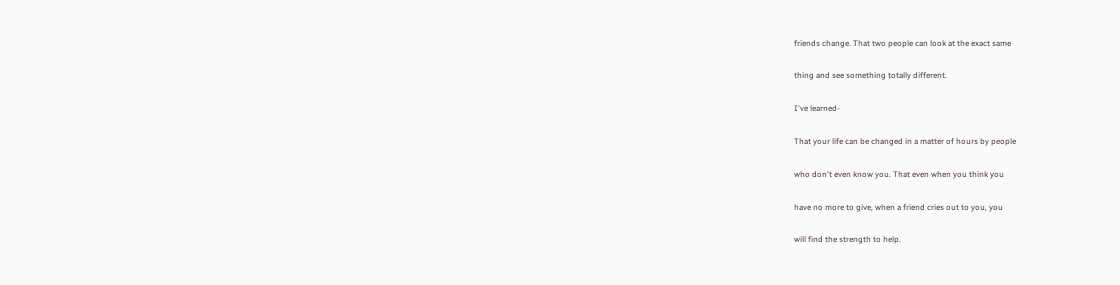friends change. That two people can look at the exact same

thing and see something totally different.

I've learned-

That your life can be changed in a matter of hours by people

who don't even know you. That even when you think you

have no more to give, when a friend cries out to you, you

will find the strength to help.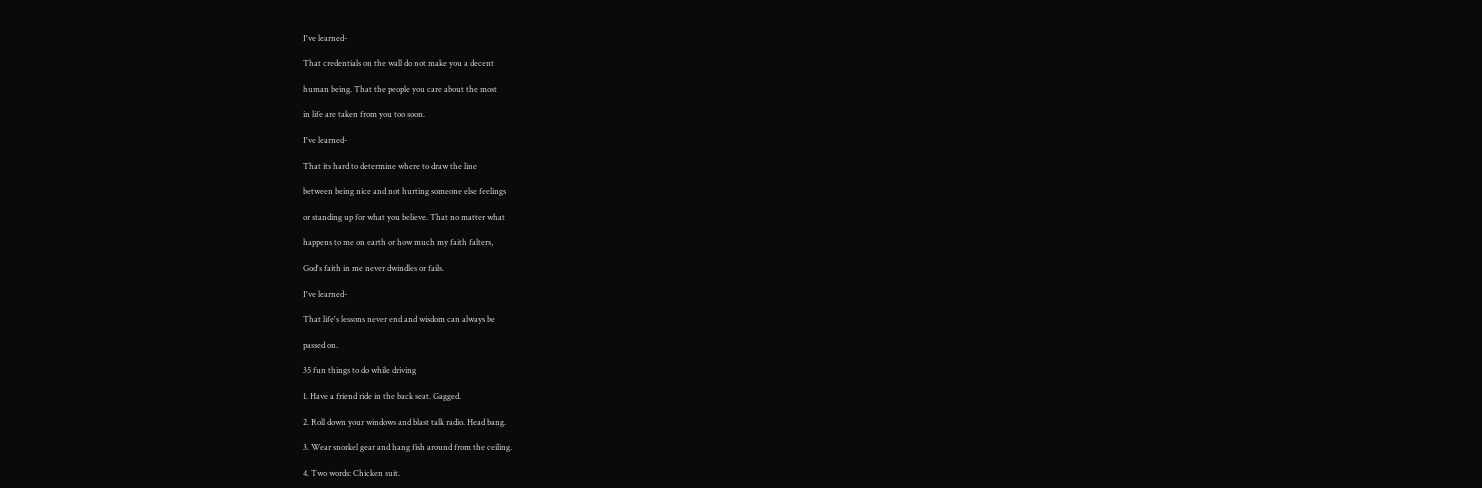I've learned-

That credentials on the wall do not make you a decent

human being. That the people you care about the most

in life are taken from you too soon.

I've learned-

That its hard to determine where to draw the line

between being nice and not hurting someone else feelings

or standing up for what you believe. That no matter what

happens to me on earth or how much my faith falters,

God's faith in me never dwindles or fails.

I've learned-

That life's lessons never end and wisdom can always be

passed on.

35 fun things to do while driving

1. Have a friend ride in the back seat. Gagged.

2. Roll down your windows and blast talk radio. Head bang.

3. Wear snorkel gear and hang fish around from the ceiling.

4. Two words: Chicken suit.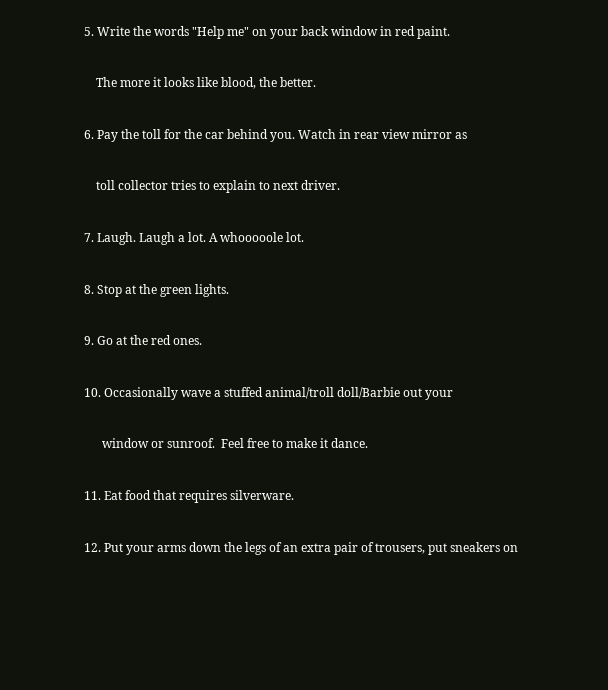5. Write the words "Help me" on your back window in red paint.

    The more it looks like blood, the better.

6. Pay the toll for the car behind you. Watch in rear view mirror as

    toll collector tries to explain to next driver.

7. Laugh. Laugh a lot. A whooooole lot.

8. Stop at the green lights.

9. Go at the red ones.

10. Occasionally wave a stuffed animal/troll doll/Barbie out your

      window or sunroof.  Feel free to make it dance.

11. Eat food that requires silverware.

12. Put your arms down the legs of an extra pair of trousers, put sneakers on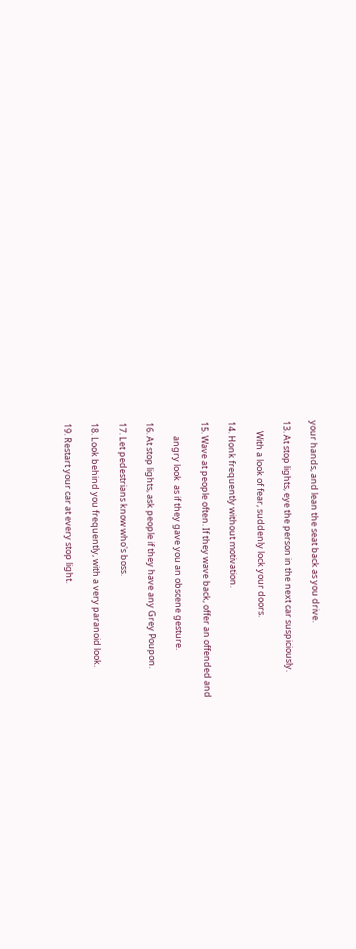your hands, and lean the seat back as you drive.

13. At stop lights, eye the person in the next car suspiciously.

     With a look of fear, suddenly lock your doors.

14. Honk frequently without motivation.

15. Wave at people often. If they wave back, offer an offended and

       angry look  as if they gave you an obscene gesture.

16. At stop lights, ask people if they have any Grey Poupon.

17. Let pedestrians know who's boss.

18. Look behind you frequently, with a very paranoid look.

19. Restart your car at every stop light.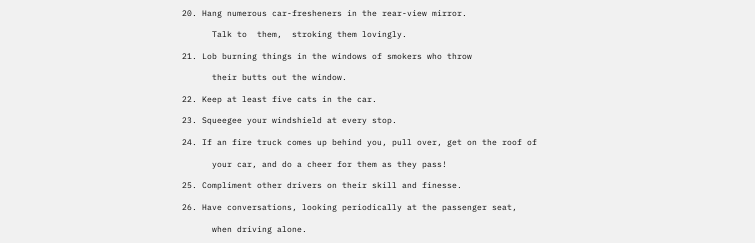20. Hang numerous car-fresheners in the rear-view mirror.

      Talk to  them,  stroking them lovingly.

21. Lob burning things in the windows of smokers who throw

      their butts out the window.

22. Keep at least five cats in the car.

23. Squeegee your windshield at every stop.

24. If an fire truck comes up behind you, pull over, get on the roof of

      your car, and do a cheer for them as they pass!

25. Compliment other drivers on their skill and finesse.

26. Have conversations, looking periodically at the passenger seat,

      when driving alone.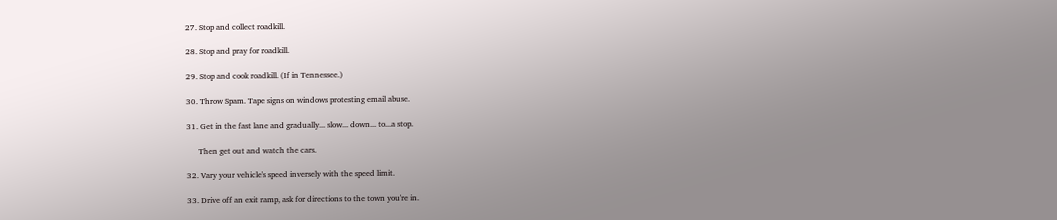27. Stop and collect roadkill.

28. Stop and pray for roadkill.

29. Stop and cook roadkill. (If in Tennessee.)

30. Throw Spam. Tape signs on windows protesting email abuse.

31. Get in the fast lane and gradually... slow... down... to...a stop.

      Then get out and watch the cars.

32. Vary your vehicle's speed inversely with the speed limit.

33. Drive off an exit ramp, ask for directions to the town you're in.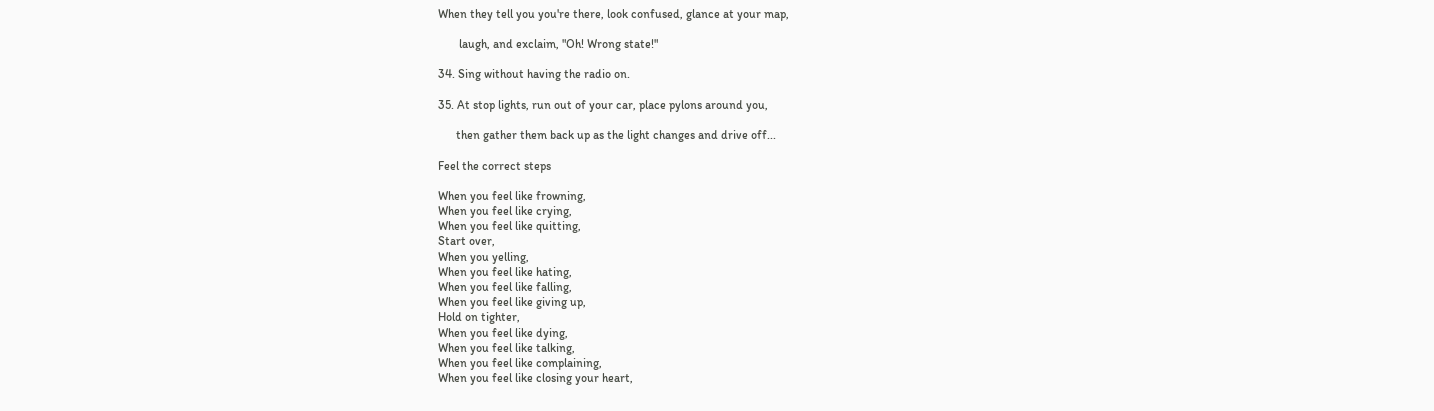When they tell you you're there, look confused, glance at your map,

       laugh, and exclaim, "Oh! Wrong state!"

34. Sing without having the radio on.

35. At stop lights, run out of your car, place pylons around you,

      then gather them back up as the light changes and drive off...

Feel the correct steps

When you feel like frowning,
When you feel like crying,
When you feel like quitting,
Start over,
When you yelling,
When you feel like hating,
When you feel like falling,
When you feel like giving up,
Hold on tighter,
When you feel like dying,
When you feel like talking,
When you feel like complaining,
When you feel like closing your heart,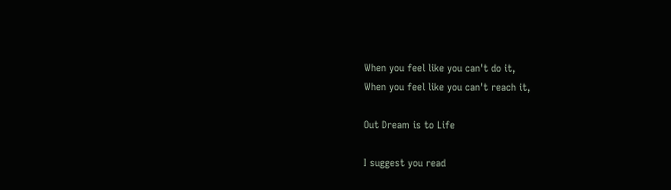When you feel like you can't do it,
When you feel like you can't reach it,

Out Dream is to Life

I suggest you read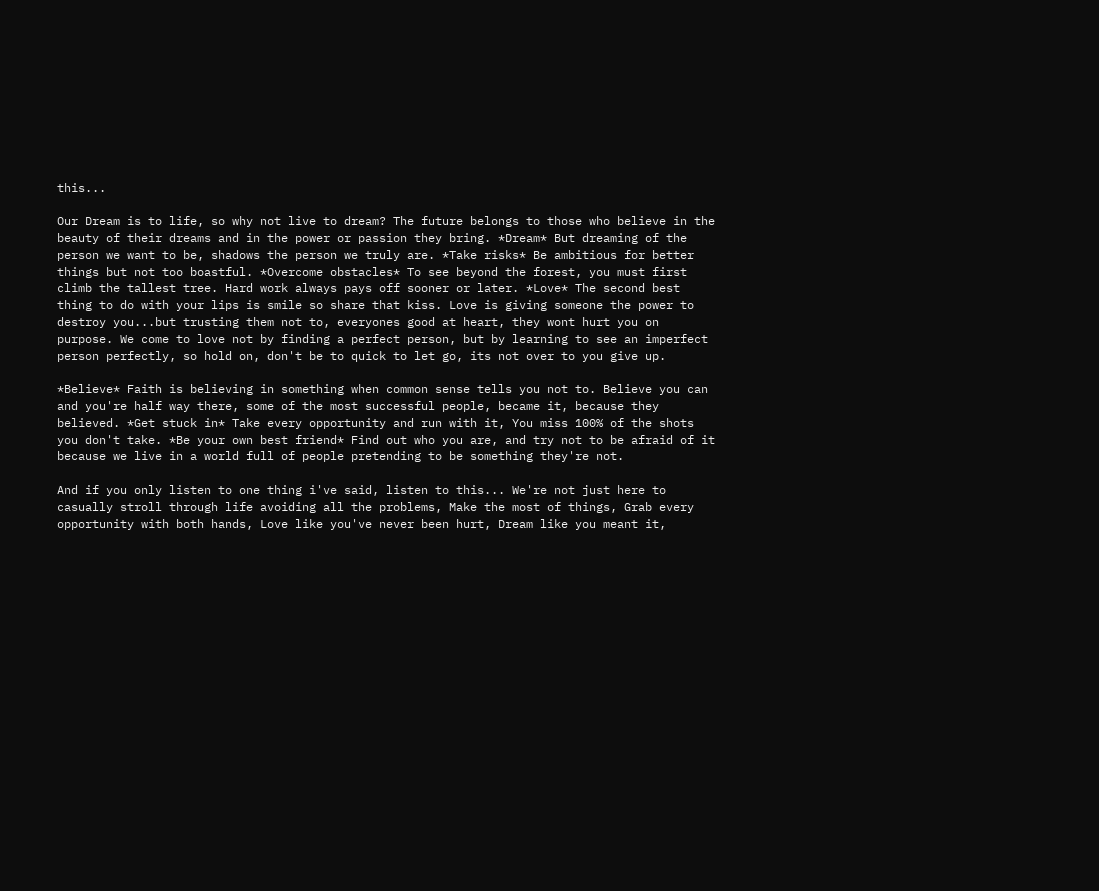this...

Our Dream is to life, so why not live to dream? The future belongs to those who believe in the beauty of their dreams and in the power or passion they bring. *Dream* But dreaming of the person we want to be, shadows the person we truly are. *Take risks* Be ambitious for better things but not too boastful. *Overcome obstacles* To see beyond the forest, you must first climb the tallest tree. Hard work always pays off sooner or later. *Love* The second best thing to do with your lips is smile so share that kiss. Love is giving someone the power to destroy you...but trusting them not to, everyones good at heart, they wont hurt you on purpose. We come to love not by finding a perfect person, but by learning to see an imperfect person perfectly, so hold on, don't be to quick to let go, its not over to you give up.

*Believe* Faith is believing in something when common sense tells you not to. Believe you can and you're half way there, some of the most successful people, became it, because they believed. *Get stuck in* Take every opportunity and run with it, You miss 100% of the shots you don't take. *Be your own best friend* Find out who you are, and try not to be afraid of it because we live in a world full of people pretending to be something they're not.

And if you only listen to one thing i've said, listen to this... We're not just here to casually stroll through life avoiding all the problems, Make the most of things, Grab every opportunity with both hands, Love like you've never been hurt, Dream like you meant it,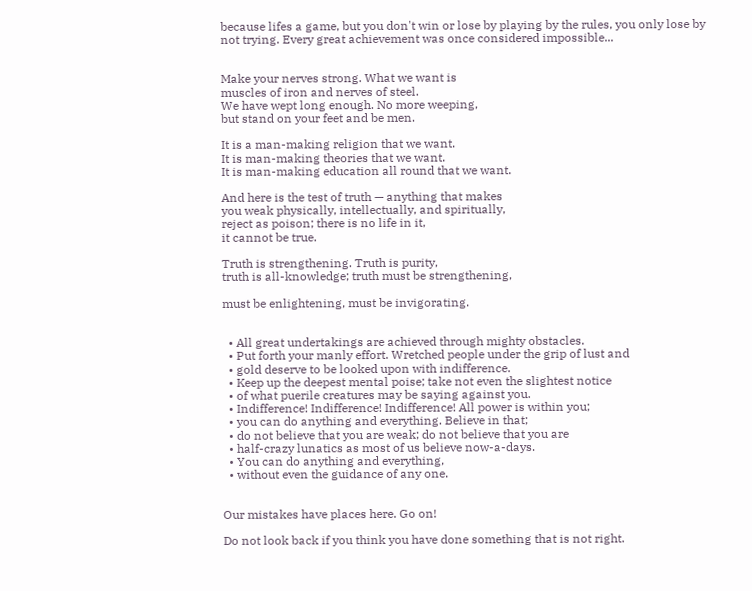because lifes a game, but you don't win or lose by playing by the rules, you only lose by not trying. Every great achievement was once considered impossible...


Make your nerves strong. What we want is
muscles of iron and nerves of steel.
We have wept long enough. No more weeping,
but stand on your feet and be men.

It is a man-making religion that we want.
It is man-making theories that we want.
It is man-making education all round that we want.

And here is the test of truth — anything that makes
you weak physically, intellectually, and spiritually,
reject as poison; there is no life in it,
it cannot be true.

Truth is strengthening. Truth is purity,
truth is all-knowledge; truth must be strengthening,

must be enlightening, must be invigorating.


  • All great undertakings are achieved through mighty obstacles.
  • Put forth your manly effort. Wretched people under the grip of lust and
  • gold deserve to be looked upon with indifference.
  • Keep up the deepest mental poise; take not even the slightest notice
  • of what puerile creatures may be saying against you.
  • Indifference! Indifference! Indifference! All power is within you;
  • you can do anything and everything. Believe in that;
  • do not believe that you are weak; do not believe that you are
  • half-crazy lunatics as most of us believe now-a-days.
  • You can do anything and everything,
  • without even the guidance of any one.


Our mistakes have places here. Go on!

Do not look back if you think you have done something that is not right.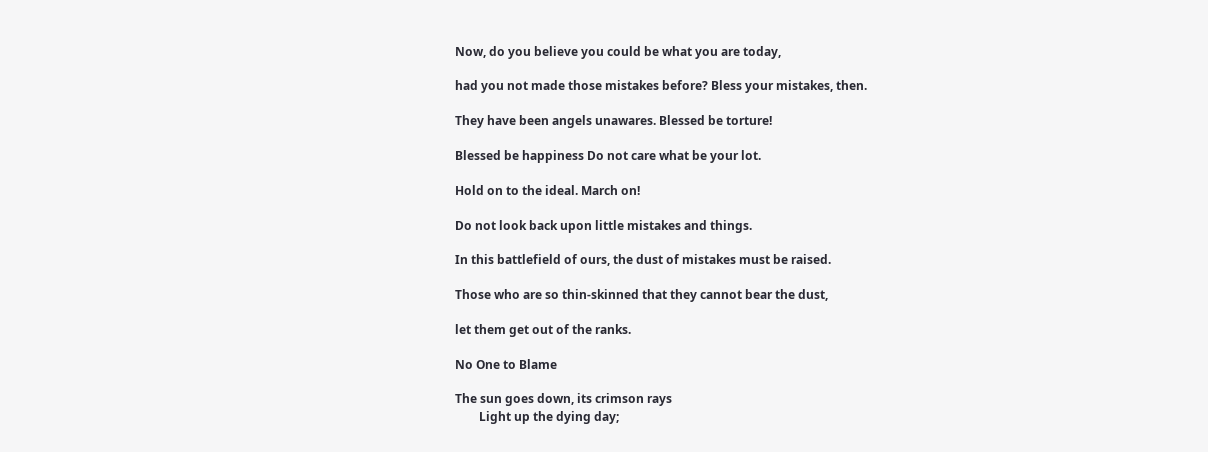Now, do you believe you could be what you are today,

had you not made those mistakes before? Bless your mistakes, then.

They have been angels unawares. Blessed be torture!

Blessed be happiness Do not care what be your lot.

Hold on to the ideal. March on!

Do not look back upon little mistakes and things.

In this battlefield of ours, the dust of mistakes must be raised.

Those who are so thin-skinned that they cannot bear the dust,

let them get out of the ranks.

No One to Blame

The sun goes down, its crimson rays
        Light up the dying day;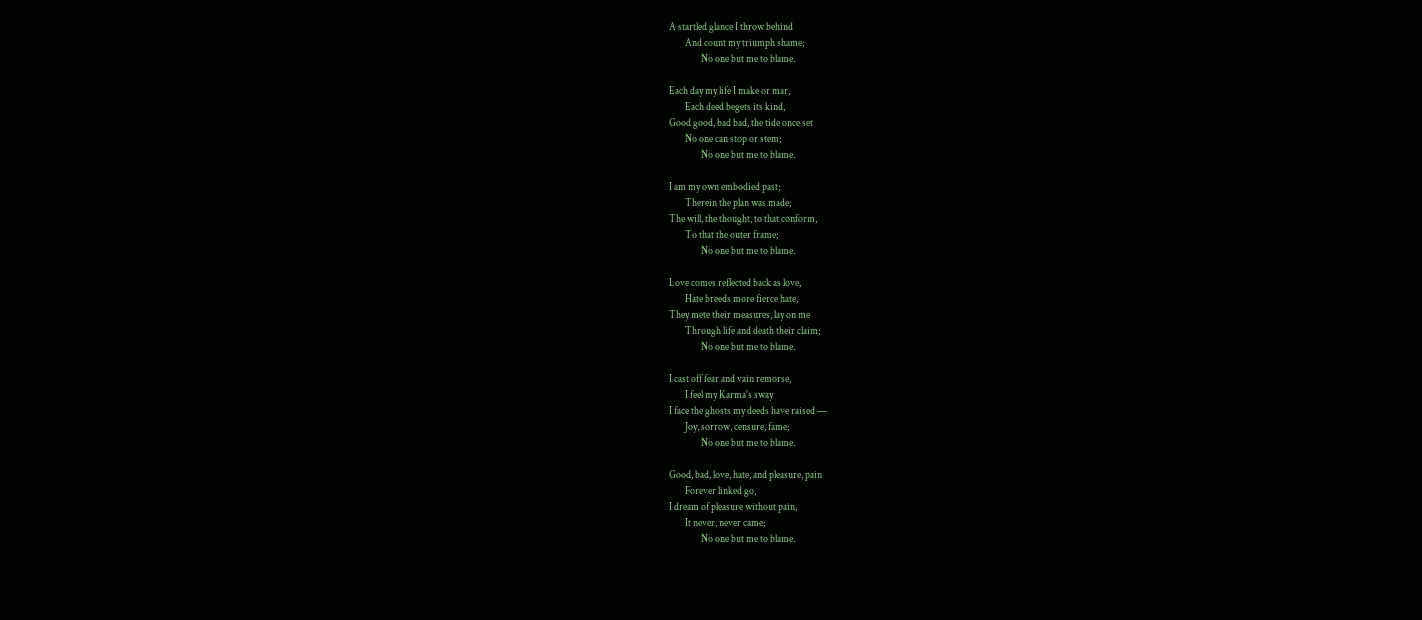A startled glance I throw behind
        And count my triumph shame;
                No one but me to blame.

Each day my life I make or mar,
        Each deed begets its kind,
Good good, bad bad, the tide once set
        No one can stop or stem;
                No one but me to blame.

I am my own embodied past;
        Therein the plan was made;
The will, the thought, to that conform,
        To that the outer frame;
                No one but me to blame.

Love comes reflected back as love,
        Hate breeds more fierce hate,
They mete their measures, lay on me
        Through life and death their claim;
                No one but me to blame.

I cast off fear and vain remorse,
        I feel my Karma's sway
I face the ghosts my deeds have raised —
        Joy, sorrow, censure, fame;
                No one but me to blame.

Good, bad, love, hate, and pleasure, pain
        Forever linked go,
I dream of pleasure without pain,
        It never, never came;
                No one but me to blame.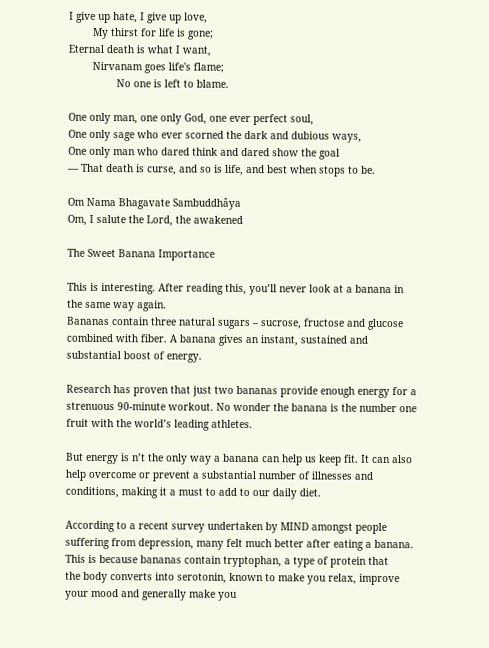I give up hate, I give up love,
        My thirst for life is gone;
Eternal death is what I want,
        Nirvanam goes life's flame;
                No one is left to blame.

One only man, one only God, one ever perfect soul,
One only sage who ever scorned the dark and dubious ways,
One only man who dared think and dared show the goal
— That death is curse, and so is life, and best when stops to be.

Om Nama Bhagavate Sambuddhâya
Om, I salute the Lord, the awakened

The Sweet Banana Importance

This is interesting. After reading this, you’ll never look at a banana in the same way again.
Bananas contain three natural sugars – sucrose, fructose and glucose combined with fiber. A banana gives an instant, sustained and substantial boost of energy.

Research has proven that just two bananas provide enough energy for a strenuous 90-minute workout. No wonder the banana is the number one fruit with the world’s leading athletes.

But energy is n’t the only way a banana can help us keep fit. It can also help overcome or prevent a substantial number of illnesses and conditions, making it a must to add to our daily diet.

According to a recent survey undertaken by MIND amongst people suffering from depression, many felt much better after eating a banana. This is because bananas contain tryptophan, a type of protein that
the body converts into serotonin, known to make you relax, improve your mood and generally make you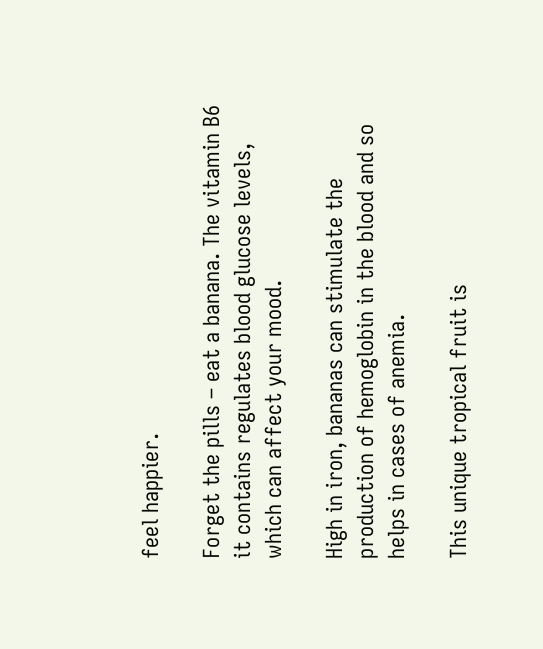feel happier.

Forget the pills – eat a banana. The vitamin B6 it contains regulates blood glucose levels, which can affect your mood.

High in iron, bananas can stimulate the production of hemoglobin in the blood and so helps in cases of anemia.

This unique tropical fruit is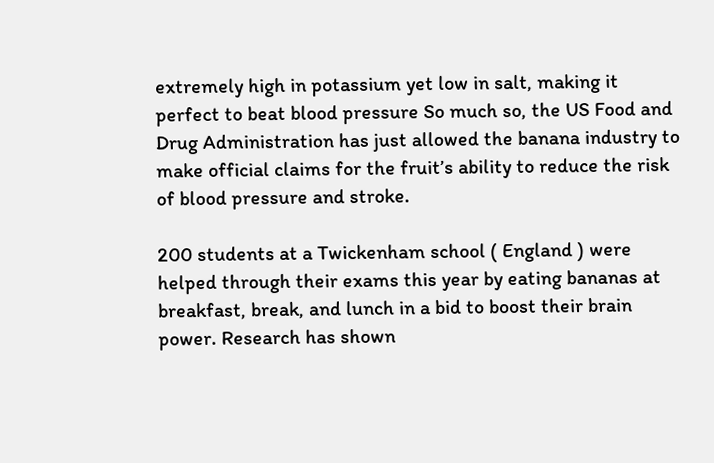extremely high in potassium yet low in salt, making it perfect to beat blood pressure So much so, the US Food and Drug Administration has just allowed the banana industry to make official claims for the fruit’s ability to reduce the risk of blood pressure and stroke.

200 students at a Twickenham school ( England ) were helped through their exams this year by eating bananas at breakfast, break, and lunch in a bid to boost their brain power. Research has shown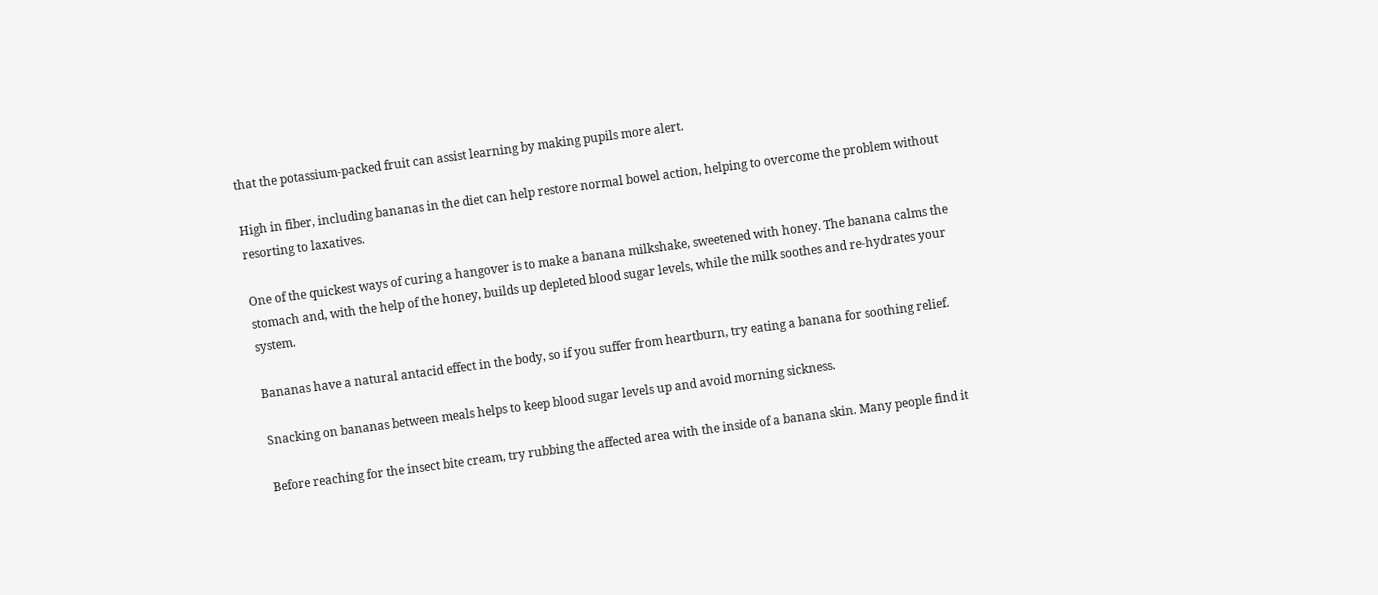that the potassium-packed fruit can assist learning by making pupils more alert.

High in fiber, including bananas in the diet can help restore normal bowel action, helping to overcome the problem without resorting to laxatives.

One of the quickest ways of curing a hangover is to make a banana milkshake, sweetened with honey. The banana calms the stomach and, with the help of the honey, builds up depleted blood sugar levels, while the milk soothes and re-hydrates your system.

Bananas have a natural antacid effect in the body, so if you suffer from heartburn, try eating a banana for soothing relief.

Snacking on bananas between meals helps to keep blood sugar levels up and avoid morning sickness.

Before reaching for the insect bite cream, try rubbing the affected area with the inside of a banana skin. Many people find it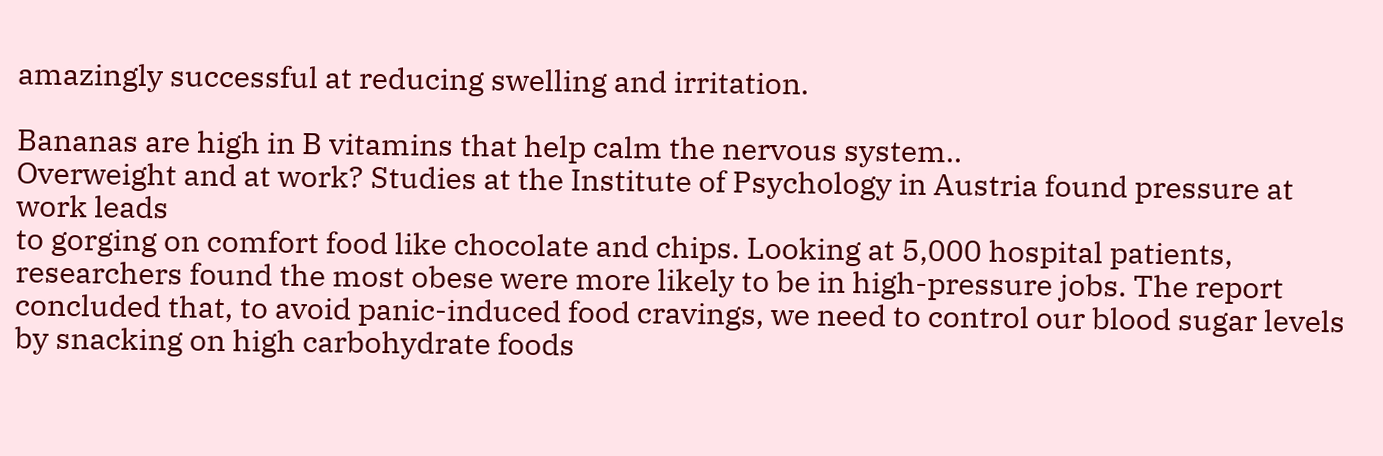amazingly successful at reducing swelling and irritation.

Bananas are high in B vitamins that help calm the nervous system..
Overweight and at work? Studies at the Institute of Psychology in Austria found pressure at work leads
to gorging on comfort food like chocolate and chips. Looking at 5,000 hospital patients, researchers found the most obese were more likely to be in high-pressure jobs. The report concluded that, to avoid panic-induced food cravings, we need to control our blood sugar levels by snacking on high carbohydrate foods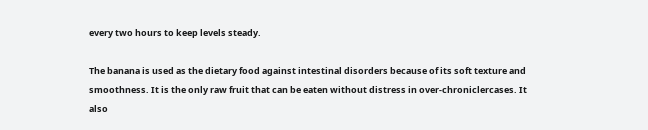every two hours to keep levels steady.

The banana is used as the dietary food against intestinal disorders because of its soft texture and smoothness. It is the only raw fruit that can be eaten without distress in over-chroniclercases. It also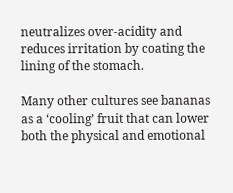neutralizes over-acidity and reduces irritation by coating the lining of the stomach.

Many other cultures see bananas as a ‘cooling’ fruit that can lower both the physical and emotional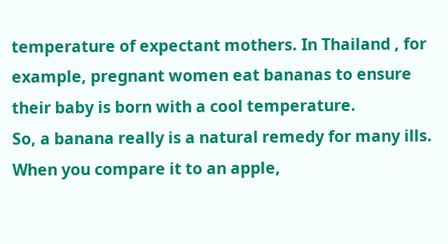temperature of expectant mothers. In Thailand , for example, pregnant women eat bananas to ensure their baby is born with a cool temperature.
So, a banana really is a natural remedy for many ills. When you compare it to an apple,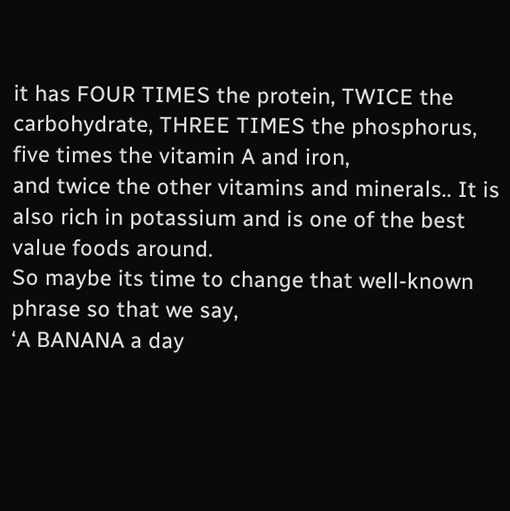it has FOUR TIMES the protein, TWICE the carbohydrate, THREE TIMES the phosphorus, five times the vitamin A and iron,
and twice the other vitamins and minerals.. It is also rich in potassium and is one of the best value foods around.
So maybe its time to change that well-known
phrase so that we say,
‘A BANANA a day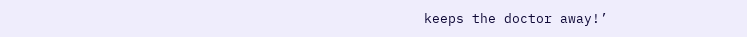keeps the doctor away!’